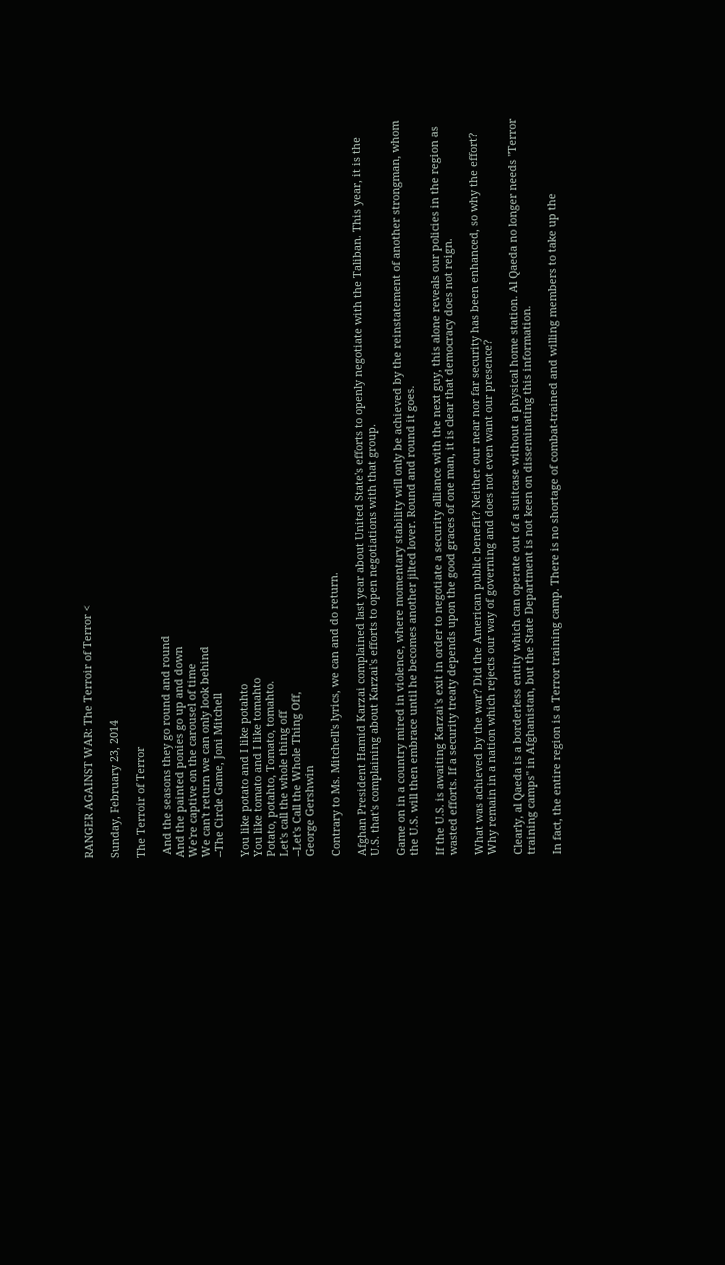RANGER AGAINST WAR: The Terroir of Terror <

Sunday, February 23, 2014

The Terroir of Terror

 And the seasons they go round and round
And the painted ponies go up and down
We're captive on the carousel of time
We can't return we can only look behind
--The Circle Game, Joni Mitchell

You like potato and I like potahto
You like tomato and I like tomahto
Potato, potahto, Tomato, tomahto.
Let's call the whole thing off
--Let's Call the Whole Thing Off,
George Gershwin

Contrary to Ms. Mitchell's lyrics, we can and do return.

Afghan President Hamid Karzai complained last year about United State's efforts to openly negotiate with the Taliban. This year, it is the U.S. that's complaining about Karzai's efforts to open negotiations with that group.

Game on in a country mired in violence, where momentary stability will only be achieved by the reinstatement of another strongman, whom the U.S. will then embrace until he becomes another jilted lover. Round and round it goes.

If the U.S. is awaiting Karzai's exit in order to negotiate a security alliance with the next guy, this alone reveals our policies in the region as wasted efforts. If a security treaty depends upon the good graces of one man, it is clear that democracy does not reign.

What was achieved by the war? Did the American public benefit? Neither our near nor far security has been enhanced, so why the effort? Why remain in a nation which rejects our way of governing and does not even want our presence?

Clearly, al Qaeda is a borderless entity which can operate out of a suitcase without a physical home station. Al Qaeda no longer needs "Terror training camps" in Afghanistan, but the State Department is not keen on disseminating this information.

In fact, the entire region is a Terror training camp. There is no shortage of combat-trained and willing members to take up the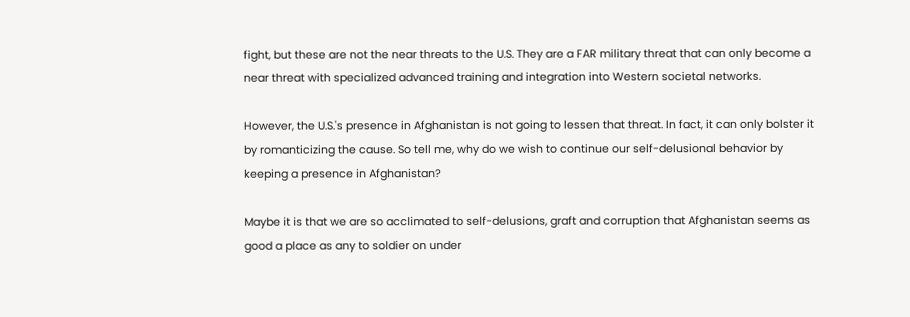fight, but these are not the near threats to the U.S. They are a FAR military threat that can only become a near threat with specialized advanced training and integration into Western societal networks.

However, the U.S.'s presence in Afghanistan is not going to lessen that threat. In fact, it can only bolster it by romanticizing the cause. So tell me, why do we wish to continue our self-delusional behavior by keeping a presence in Afghanistan?

Maybe it is that we are so acclimated to self-delusions, graft and corruption that Afghanistan seems as good a place as any to soldier on under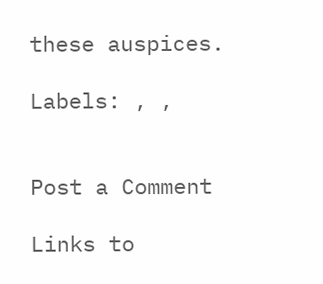these auspices.

Labels: , ,


Post a Comment

Links to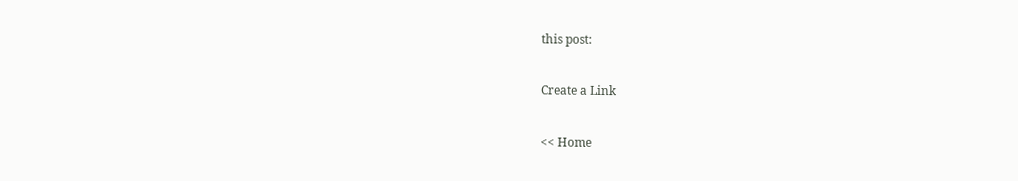this post:

Create a Link

<< Home